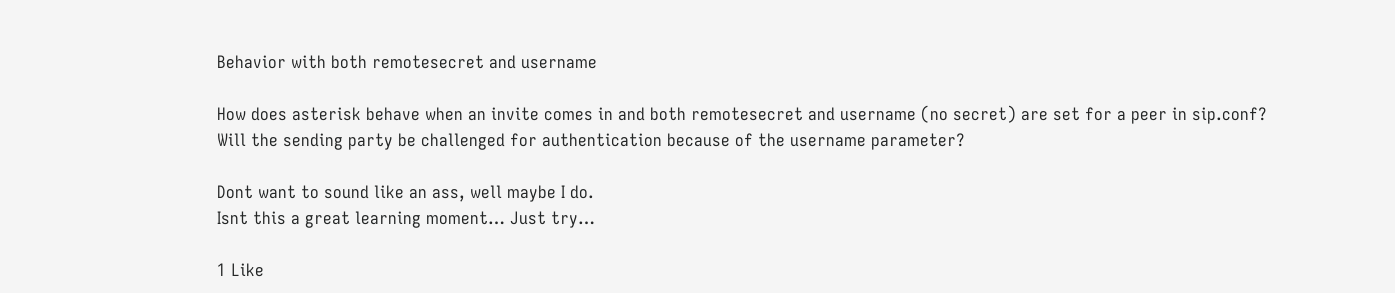Behavior with both remotesecret and username

How does asterisk behave when an invite comes in and both remotesecret and username (no secret) are set for a peer in sip.conf?
Will the sending party be challenged for authentication because of the username parameter?

Dont want to sound like an ass, well maybe I do.
Isnt this a great learning moment… Just try…

1 Like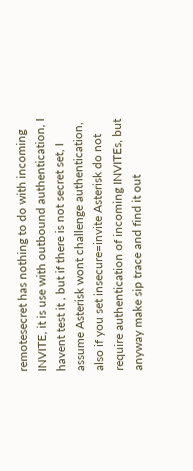remotesecret has nothing to do with incoming INVITE, it is use with outbound authentication, I havent test it , but if there is not secret set, I assume Asterisk wont challenge authentication, also if you set insecure=invite Asterisk do not require authentication of incoming INVITEs, but anyway make sip trace and find it out